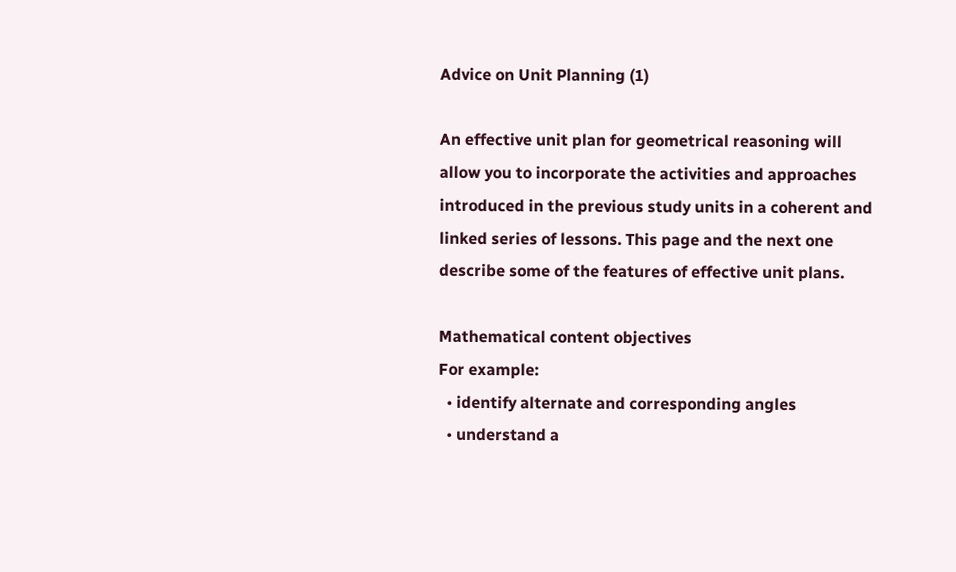Advice on Unit Planning (1)

An effective unit plan for geometrical reasoning will allow you to incorporate the activities and approaches introduced in the previous study units in a coherent and linked series of lessons. This page and the next one describe some of the features of effective unit plans.

Mathematical content objectives
For example:
  • identify alternate and corresponding angles
  • understand a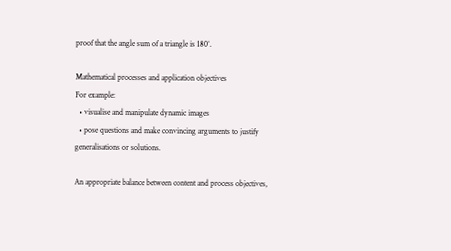proof that the angle sum of a triangle is 180°.

Mathematical processes and application objectives
For example:
  • visualise and manipulate dynamic images
  • pose questions and make convincing arguments to justify generalisations or solutions.

An appropriate balance between content and process objectives,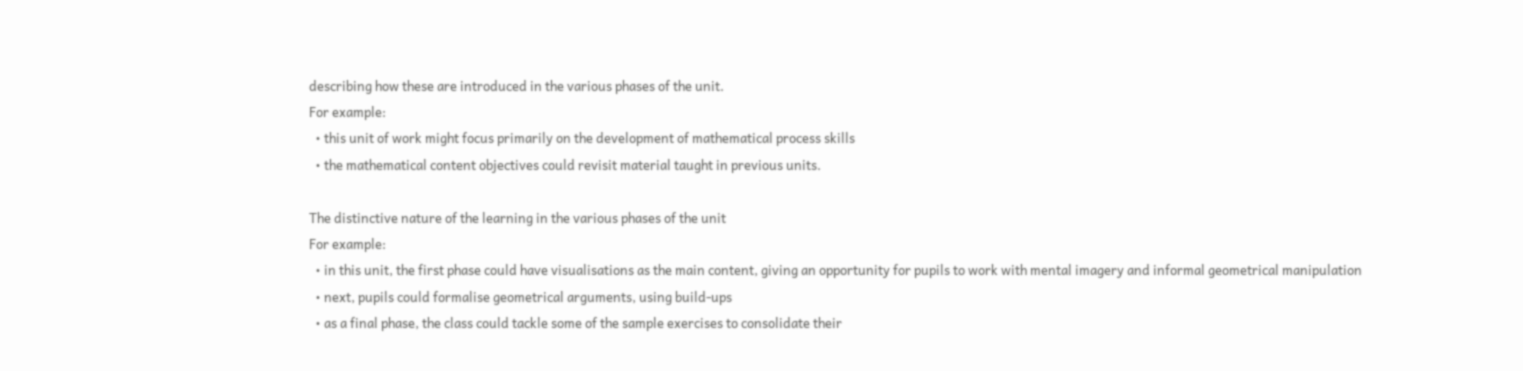describing how these are introduced in the various phases of the unit.
For example:
  • this unit of work might focus primarily on the development of mathematical process skills
  • the mathematical content objectives could revisit material taught in previous units.

The distinctive nature of the learning in the various phases of the unit
For example:
  • in this unit, the first phase could have visualisations as the main content, giving an opportunity for pupils to work with mental imagery and informal geometrical manipulation
  • next, pupils could formalise geometrical arguments, using build-ups
  • as a final phase, the class could tackle some of the sample exercises to consolidate their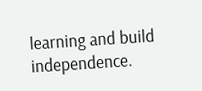learning and build independence.